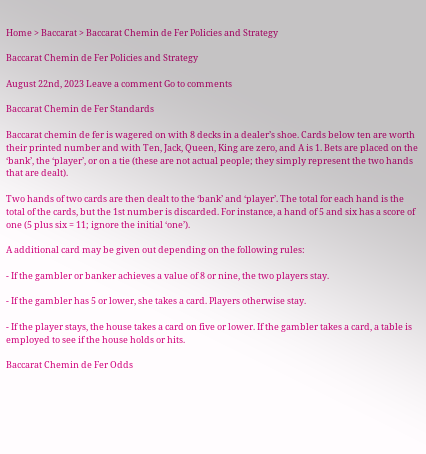Home > Baccarat > Baccarat Chemin de Fer Policies and Strategy

Baccarat Chemin de Fer Policies and Strategy

August 22nd, 2023 Leave a comment Go to comments

Baccarat Chemin de Fer Standards

Baccarat chemin de fer is wagered on with 8 decks in a dealer’s shoe. Cards below ten are worth their printed number and with Ten, Jack, Queen, King are zero, and A is 1. Bets are placed on the ‘bank’, the ‘player’, or on a tie (these are not actual people; they simply represent the two hands that are dealt).

Two hands of two cards are then dealt to the ‘bank’ and ‘player’. The total for each hand is the total of the cards, but the 1st number is discarded. For instance, a hand of 5 and six has a score of one (5 plus six = 11; ignore the initial ‘one’).

A additional card may be given out depending on the following rules:

- If the gambler or banker achieves a value of 8 or nine, the two players stay.

- If the gambler has 5 or lower, she takes a card. Players otherwise stay.

- If the player stays, the house takes a card on five or lower. If the gambler takes a card, a table is employed to see if the house holds or hits.

Baccarat Chemin de Fer Odds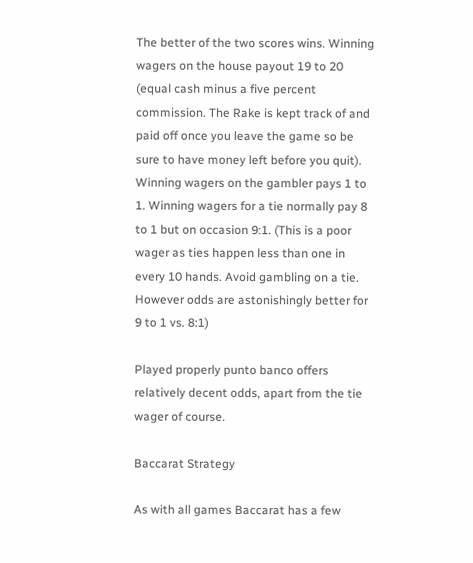The better of the two scores wins. Winning wagers on the house payout 19 to 20 (equal cash minus a five percent commission. The Rake is kept track of and paid off once you leave the game so be sure to have money left before you quit). Winning wagers on the gambler pays 1 to 1. Winning wagers for a tie normally pay 8 to 1 but on occasion 9:1. (This is a poor wager as ties happen less than one in every 10 hands. Avoid gambling on a tie. However odds are astonishingly better for 9 to 1 vs. 8:1)

Played properly punto banco offers relatively decent odds, apart from the tie wager of course.

Baccarat Strategy

As with all games Baccarat has a few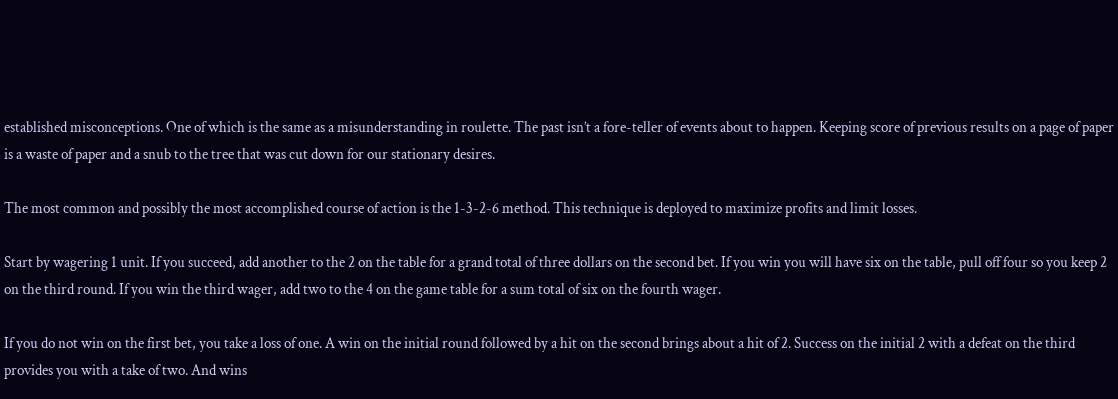established misconceptions. One of which is the same as a misunderstanding in roulette. The past isn’t a fore-teller of events about to happen. Keeping score of previous results on a page of paper is a waste of paper and a snub to the tree that was cut down for our stationary desires.

The most common and possibly the most accomplished course of action is the 1-3-2-6 method. This technique is deployed to maximize profits and limit losses.

Start by wagering 1 unit. If you succeed, add another to the 2 on the table for a grand total of three dollars on the second bet. If you win you will have six on the table, pull off four so you keep 2 on the third round. If you win the third wager, add two to the 4 on the game table for a sum total of six on the fourth wager.

If you do not win on the first bet, you take a loss of one. A win on the initial round followed by a hit on the second brings about a hit of 2. Success on the initial 2 with a defeat on the third provides you with a take of two. And wins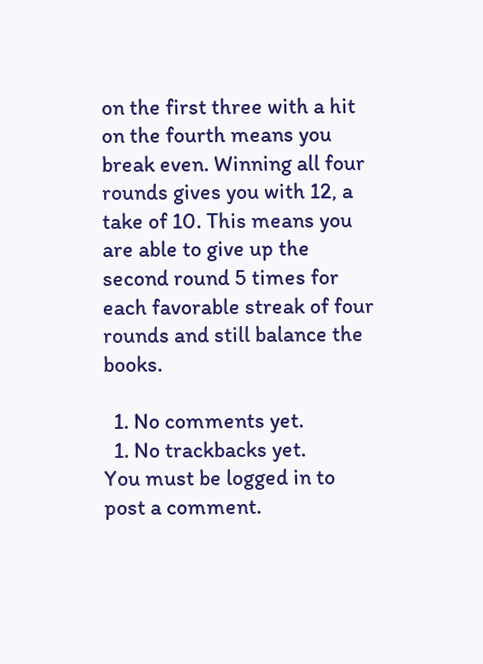on the first three with a hit on the fourth means you break even. Winning all four rounds gives you with 12, a take of 10. This means you are able to give up the second round 5 times for each favorable streak of four rounds and still balance the books.

  1. No comments yet.
  1. No trackbacks yet.
You must be logged in to post a comment.